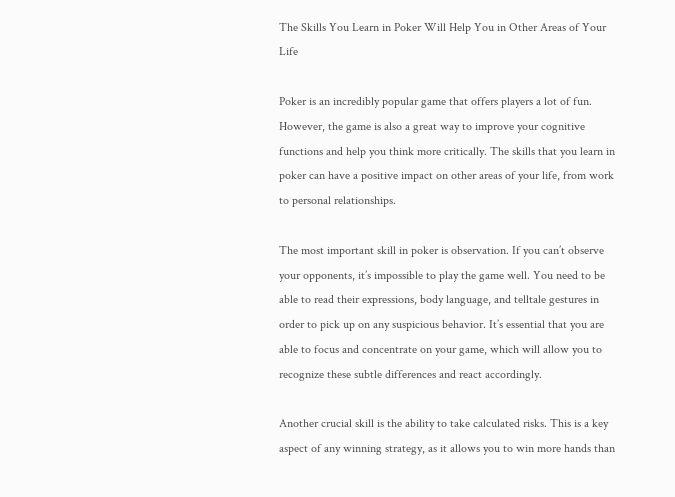The Skills You Learn in Poker Will Help You in Other Areas of Your Life

Poker is an incredibly popular game that offers players a lot of fun. However, the game is also a great way to improve your cognitive functions and help you think more critically. The skills that you learn in poker can have a positive impact on other areas of your life, from work to personal relationships.

The most important skill in poker is observation. If you can’t observe your opponents, it’s impossible to play the game well. You need to be able to read their expressions, body language, and telltale gestures in order to pick up on any suspicious behavior. It’s essential that you are able to focus and concentrate on your game, which will allow you to recognize these subtle differences and react accordingly.

Another crucial skill is the ability to take calculated risks. This is a key aspect of any winning strategy, as it allows you to win more hands than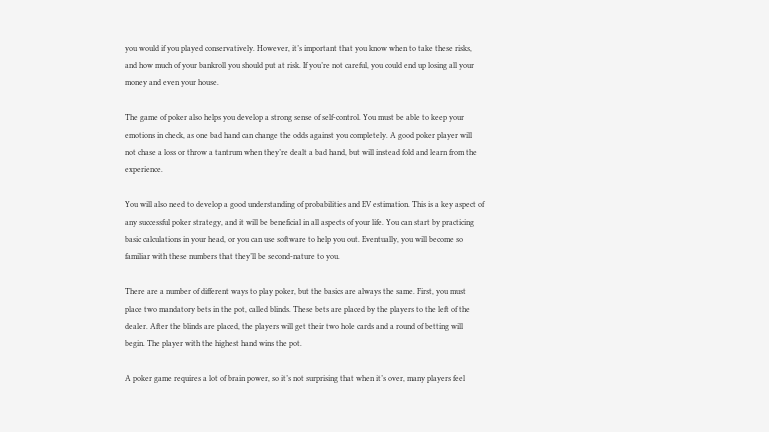you would if you played conservatively. However, it’s important that you know when to take these risks, and how much of your bankroll you should put at risk. If you’re not careful, you could end up losing all your money and even your house.

The game of poker also helps you develop a strong sense of self-control. You must be able to keep your emotions in check, as one bad hand can change the odds against you completely. A good poker player will not chase a loss or throw a tantrum when they’re dealt a bad hand, but will instead fold and learn from the experience.

You will also need to develop a good understanding of probabilities and EV estimation. This is a key aspect of any successful poker strategy, and it will be beneficial in all aspects of your life. You can start by practicing basic calculations in your head, or you can use software to help you out. Eventually, you will become so familiar with these numbers that they’ll be second-nature to you.

There are a number of different ways to play poker, but the basics are always the same. First, you must place two mandatory bets in the pot, called blinds. These bets are placed by the players to the left of the dealer. After the blinds are placed, the players will get their two hole cards and a round of betting will begin. The player with the highest hand wins the pot.

A poker game requires a lot of brain power, so it’s not surprising that when it’s over, many players feel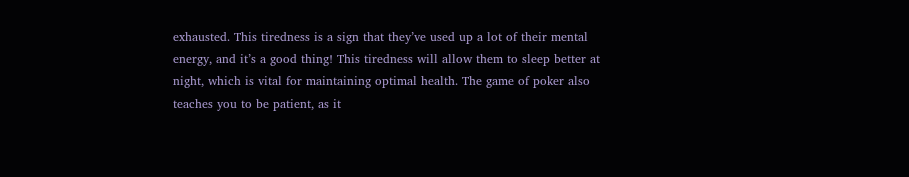exhausted. This tiredness is a sign that they’ve used up a lot of their mental energy, and it’s a good thing! This tiredness will allow them to sleep better at night, which is vital for maintaining optimal health. The game of poker also teaches you to be patient, as it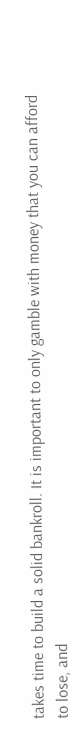takes time to build a solid bankroll. It is important to only gamble with money that you can afford to lose, and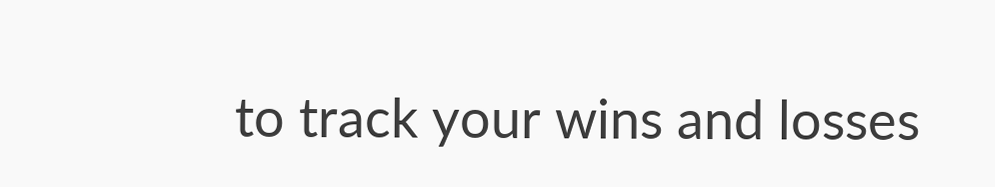to track your wins and losses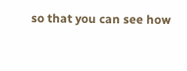so that you can see how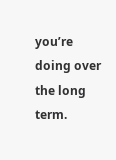you’re doing over the long term.